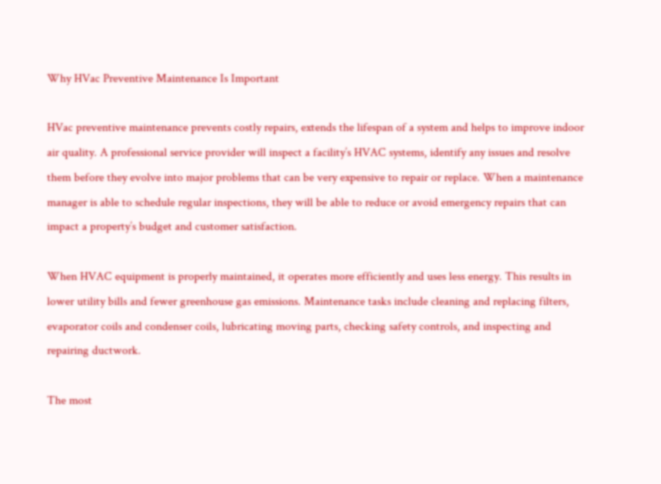Why HVac Preventive Maintenance Is Important

HVac preventive maintenance prevents costly repairs, extends the lifespan of a system and helps to improve indoor air quality. A professional service provider will inspect a facility’s HVAC systems, identify any issues and resolve them before they evolve into major problems that can be very expensive to repair or replace. When a maintenance manager is able to schedule regular inspections, they will be able to reduce or avoid emergency repairs that can impact a property’s budget and customer satisfaction.

When HVAC equipment is properly maintained, it operates more efficiently and uses less energy. This results in lower utility bills and fewer greenhouse gas emissions. Maintenance tasks include cleaning and replacing filters, evaporator coils and condenser coils, lubricating moving parts, checking safety controls, and inspecting and repairing ductwork.

The most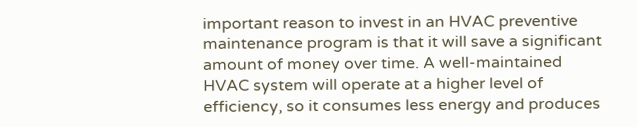important reason to invest in an HVAC preventive maintenance program is that it will save a significant amount of money over time. A well-maintained HVAC system will operate at a higher level of efficiency, so it consumes less energy and produces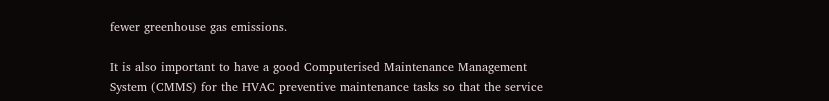fewer greenhouse gas emissions.

It is also important to have a good Computerised Maintenance Management System (CMMS) for the HVAC preventive maintenance tasks so that the service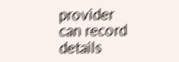provider can record details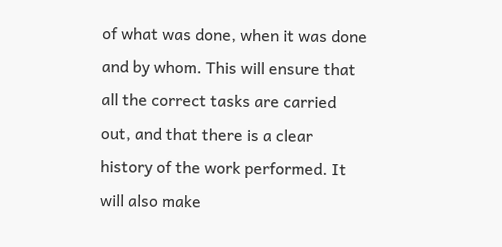of what was done, when it was done and by whom. This will ensure that all the correct tasks are carried out, and that there is a clear history of the work performed. It will also make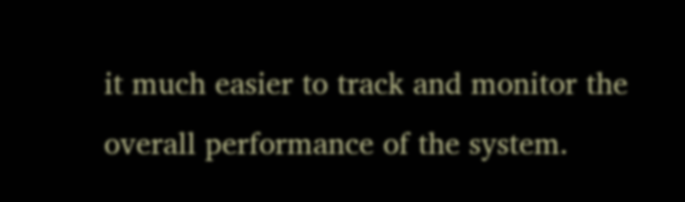it much easier to track and monitor the overall performance of the system.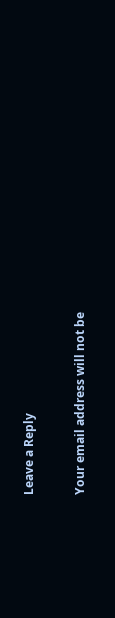Leave a Reply

Your email address will not be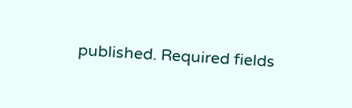published. Required fields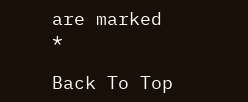are marked *

Back To Top